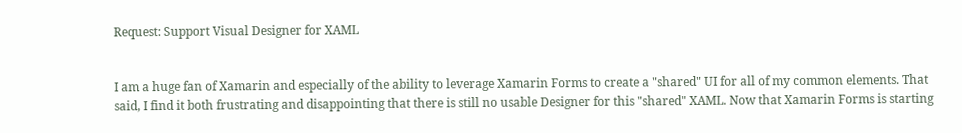Request: Support Visual Designer for XAML


I am a huge fan of Xamarin and especially of the ability to leverage Xamarin Forms to create a "shared" UI for all of my common elements. That said, I find it both frustrating and disappointing that there is still no usable Designer for this "shared" XAML. Now that Xamarin Forms is starting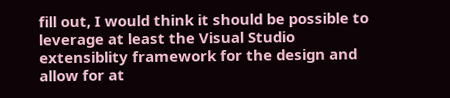fill out, I would think it should be possible to leverage at least the Visual Studio extensiblity framework for the design and allow for at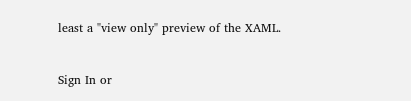least a "view only" preview of the XAML.


Sign In or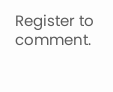Register to comment.